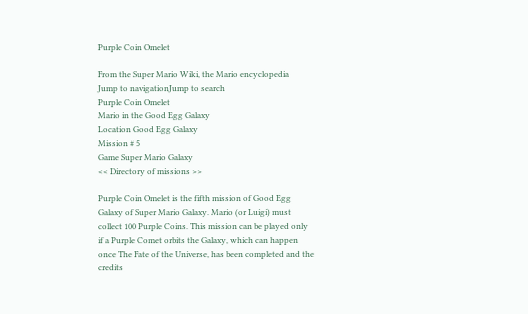Purple Coin Omelet

From the Super Mario Wiki, the Mario encyclopedia
Jump to navigationJump to search
Purple Coin Omelet
Mario in the Good Egg Galaxy
Location Good Egg Galaxy
Mission # 5
Game Super Mario Galaxy
<< Directory of missions >>

Purple Coin Omelet is the fifth mission of Good Egg Galaxy of Super Mario Galaxy. Mario (or Luigi) must collect 100 Purple Coins. This mission can be played only if a Purple Comet orbits the Galaxy, which can happen once The Fate of the Universe, has been completed and the credits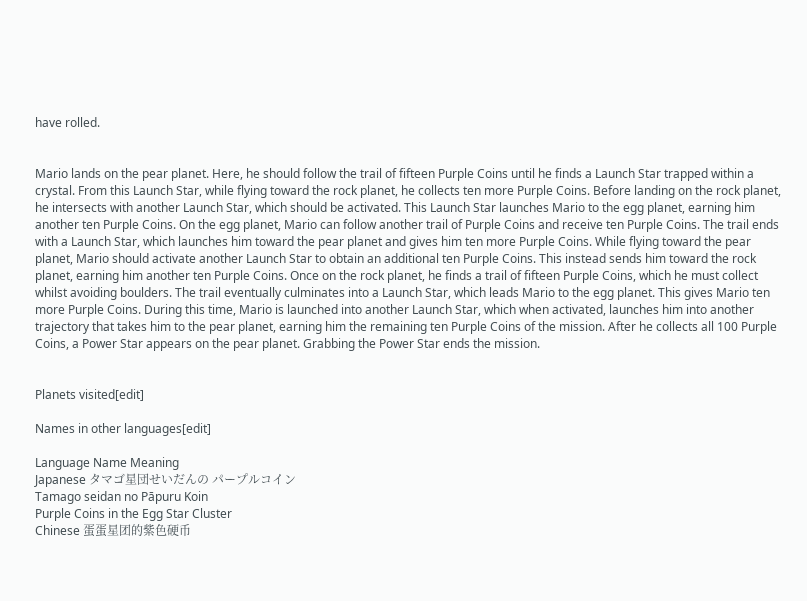have rolled.


Mario lands on the pear planet. Here, he should follow the trail of fifteen Purple Coins until he finds a Launch Star trapped within a crystal. From this Launch Star, while flying toward the rock planet, he collects ten more Purple Coins. Before landing on the rock planet, he intersects with another Launch Star, which should be activated. This Launch Star launches Mario to the egg planet, earning him another ten Purple Coins. On the egg planet, Mario can follow another trail of Purple Coins and receive ten Purple Coins. The trail ends with a Launch Star, which launches him toward the pear planet and gives him ten more Purple Coins. While flying toward the pear planet, Mario should activate another Launch Star to obtain an additional ten Purple Coins. This instead sends him toward the rock planet, earning him another ten Purple Coins. Once on the rock planet, he finds a trail of fifteen Purple Coins, which he must collect whilst avoiding boulders. The trail eventually culminates into a Launch Star, which leads Mario to the egg planet. This gives Mario ten more Purple Coins. During this time, Mario is launched into another Launch Star, which when activated, launches him into another trajectory that takes him to the pear planet, earning him the remaining ten Purple Coins of the mission. After he collects all 100 Purple Coins, a Power Star appears on the pear planet. Grabbing the Power Star ends the mission.


Planets visited[edit]

Names in other languages[edit]

Language Name Meaning
Japanese タマゴ星団せいだんの パープルコイン
Tamago seidan no Pāpuru Koin
Purple Coins in the Egg Star Cluster
Chinese 蛋蛋星团的紫色硬币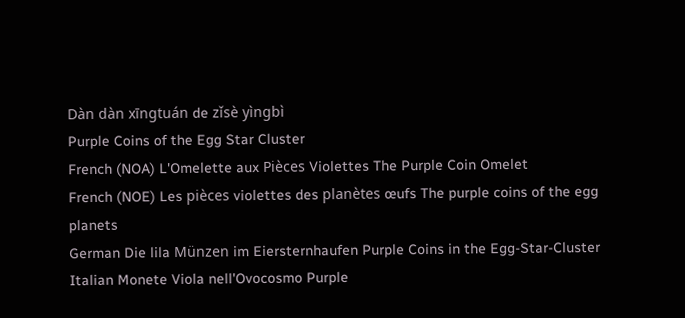Dàn dàn xīngtuán de zǐsè yìngbì
Purple Coins of the Egg Star Cluster
French (NOA) L'Omelette aux Pièces Violettes The Purple Coin Omelet
French (NOE) Les pièces violettes des planètes œufs The purple coins of the egg planets
German Die lila Münzen im Eiersternhaufen Purple Coins in the Egg-Star-Cluster
Italian Monete Viola nell'Ovocosmo Purple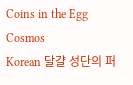Coins in the Egg Cosmos
Korean 달걀 성단의 퍼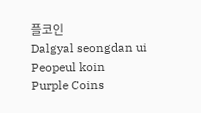플코인
Dalgyal seongdan ui Peopeul koin
Purple Coins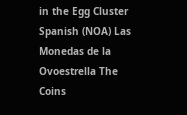in the Egg Cluster
Spanish (NOA) Las Monedas de la Ovoestrella The Coins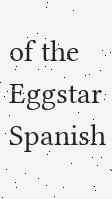of the Eggstar
Spanish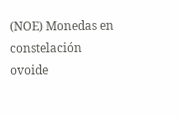(NOE) Monedas en constelación ovoide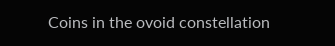Coins in the ovoid constellation